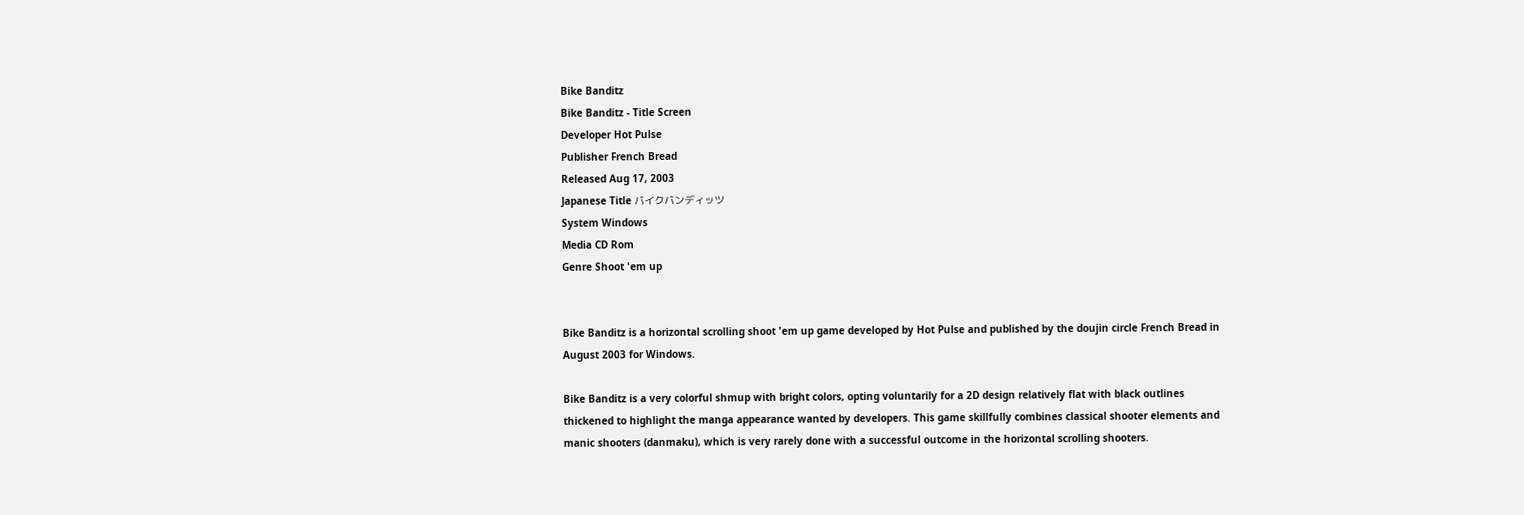Bike Banditz
Bike Banditz - Title Screen
Developer Hot Pulse
Publisher French Bread
Released Aug 17, 2003
Japanese Title バイクバンディッツ
System Windows
Media CD Rom
Genre Shoot 'em up


Bike Banditz is a horizontal scrolling shoot 'em up game developed by Hot Pulse and published by the doujin circle French Bread in August 2003 for Windows.

Bike Banditz is a very colorful shmup with bright colors, opting voluntarily for a 2D design relatively flat with black outlines thickened to highlight the manga appearance wanted by developers. This game skillfully combines classical shooter elements and manic shooters (danmaku), which is very rarely done with a successful outcome in the horizontal scrolling shooters.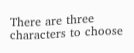There are three characters to choose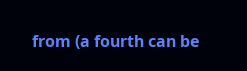from (a fourth can be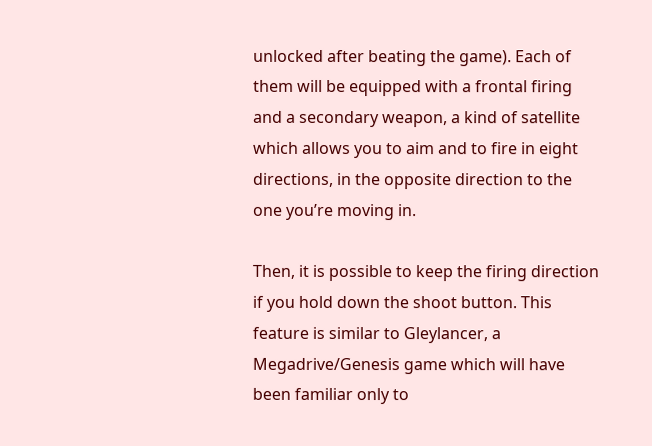unlocked after beating the game). Each of them will be equipped with a frontal firing and a secondary weapon, a kind of satellite which allows you to aim and to fire in eight directions, in the opposite direction to the one you’re moving in.

Then, it is possible to keep the firing direction if you hold down the shoot button. This feature is similar to Gleylancer, a Megadrive/Genesis game which will have been familiar only to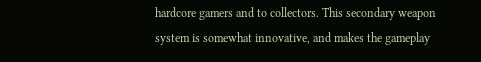hardcore gamers and to collectors. This secondary weapon system is somewhat innovative, and makes the gameplay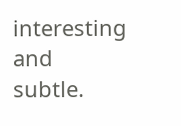interesting and subtle.